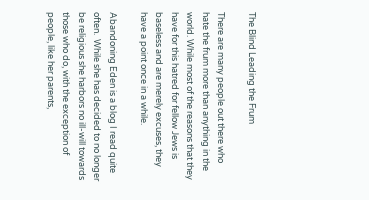The Blind Leading the Frum

There are many people out there who hate the frum more than anything in the world. While most of the reasons that they have for this hatred for fellow Jews is baseless and are merely excuses, they have a point once in a while.

Abandoning Eden is a blog I read quite often.  While she has decided to no longer be religious she harbors no ill-will towards those who do, with the exception of people, like her parents,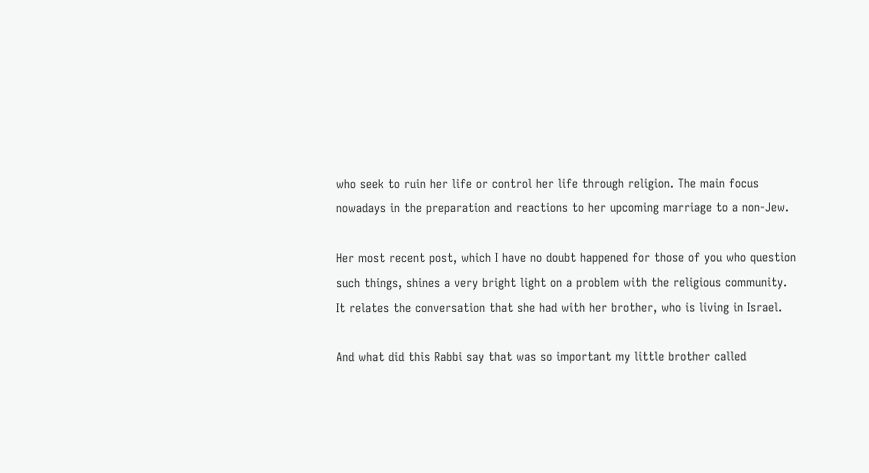who seek to ruin her life or control her life through religion. The main focus nowadays in the preparation and reactions to her upcoming marriage to a non-Jew.

Her most recent post, which I have no doubt happened for those of you who question such things, shines a very bright light on a problem with the religious community.  It relates the conversation that she had with her brother, who is living in Israel.

And what did this Rabbi say that was so important my little brother called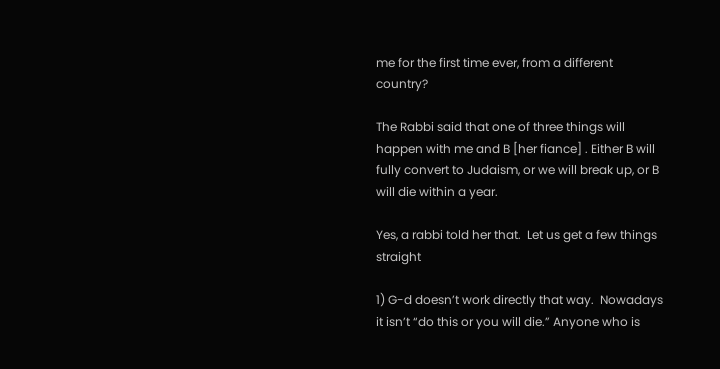me for the first time ever, from a different country?

The Rabbi said that one of three things will happen with me and B [her fiance] . Either B will fully convert to Judaism, or we will break up, or B will die within a year.

Yes, a rabbi told her that.  Let us get a few things straight

1) G-d doesn’t work directly that way.  Nowadays it isn’t “do this or you will die.” Anyone who is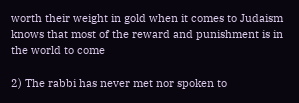worth their weight in gold when it comes to Judaism knows that most of the reward and punishment is in the world to come

2) The rabbi has never met nor spoken to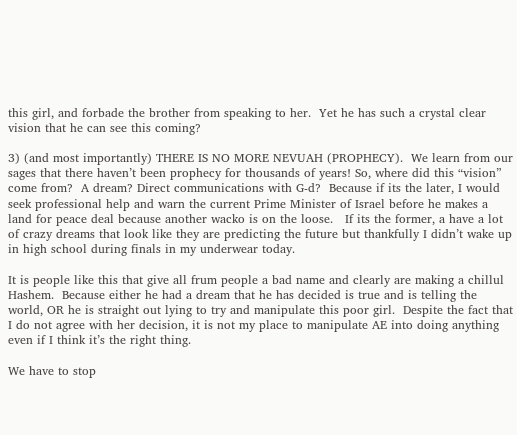this girl, and forbade the brother from speaking to her.  Yet he has such a crystal clear vision that he can see this coming?

3) (and most importantly) THERE IS NO MORE NEVUAH (PROPHECY).  We learn from our sages that there haven’t been prophecy for thousands of years! So, where did this “vision” come from?  A dream? Direct communications with G-d?  Because if its the later, I would seek professional help and warn the current Prime Minister of Israel before he makes a land for peace deal because another wacko is on the loose.   If its the former, a have a lot of crazy dreams that look like they are predicting the future but thankfully I didn’t wake up in high school during finals in my underwear today.

It is people like this that give all frum people a bad name and clearly are making a chillul Hashem.  Because either he had a dream that he has decided is true and is telling the world, OR he is straight out lying to try and manipulate this poor girl.  Despite the fact that I do not agree with her decision, it is not my place to manipulate AE into doing anything even if I think it’s the right thing.

We have to stop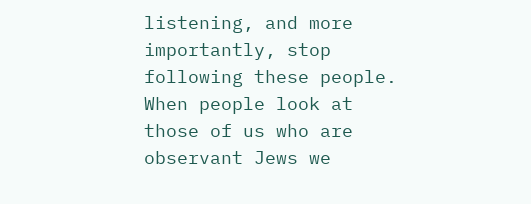listening, and more importantly, stop following these people.  When people look at those of us who are observant Jews we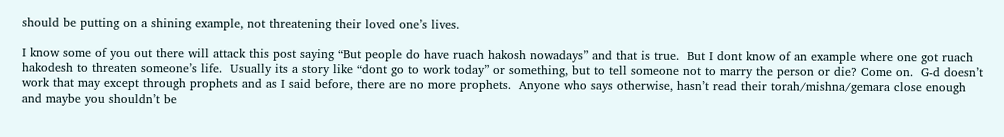should be putting on a shining example, not threatening their loved one’s lives.

I know some of you out there will attack this post saying “But people do have ruach hakosh nowadays” and that is true.  But I dont know of an example where one got ruach hakodesh to threaten someone’s life.  Usually its a story like “dont go to work today” or something, but to tell someone not to marry the person or die? Come on.  G-d doesn’t work that may except through prophets and as I said before, there are no more prophets.  Anyone who says otherwise, hasn’t read their torah/mishna/gemara close enough and maybe you shouldn’t be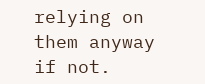relying on them anyway if not.